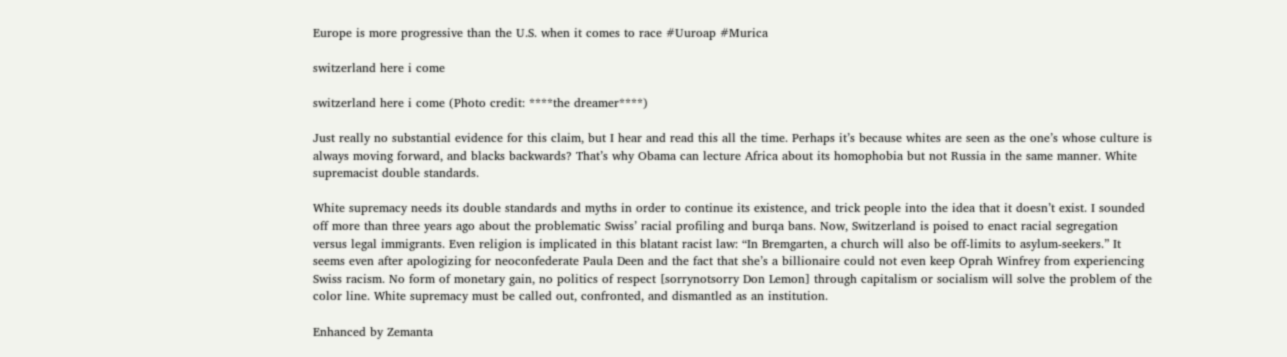Europe is more progressive than the U.S. when it comes to race #Uuroap #Murica

switzerland here i come

switzerland here i come (Photo credit: ****the dreamer****)

Just really no substantial evidence for this claim, but I hear and read this all the time. Perhaps it’s because whites are seen as the one’s whose culture is always moving forward, and blacks backwards? That’s why Obama can lecture Africa about its homophobia but not Russia in the same manner. White supremacist double standards.

White supremacy needs its double standards and myths in order to continue its existence, and trick people into the idea that it doesn’t exist. I sounded off more than three years ago about the problematic Swiss’ racial profiling and burqa bans. Now, Switzerland is poised to enact racial segregation versus legal immigrants. Even religion is implicated in this blatant racist law: “In Bremgarten, a church will also be off-limits to asylum-seekers.” It seems even after apologizing for neoconfederate Paula Deen and the fact that she’s a billionaire could not even keep Oprah Winfrey from experiencing Swiss racism. No form of monetary gain, no politics of respect [sorrynotsorry Don Lemon] through capitalism or socialism will solve the problem of the color line. White supremacy must be called out, confronted, and dismantled as an institution.

Enhanced by Zemanta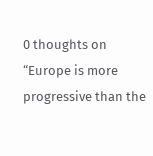0 thoughts on “Europe is more progressive than the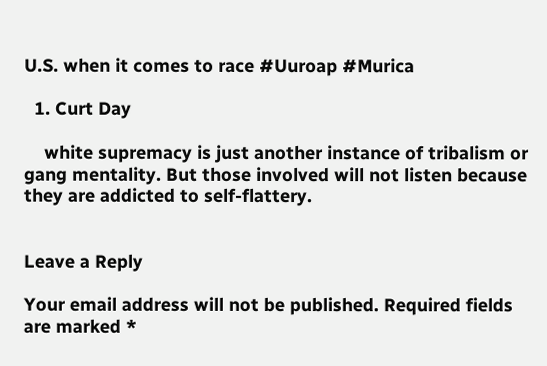U.S. when it comes to race #Uuroap #Murica

  1. Curt Day

    white supremacy is just another instance of tribalism or gang mentality. But those involved will not listen because they are addicted to self-flattery.


Leave a Reply

Your email address will not be published. Required fields are marked *